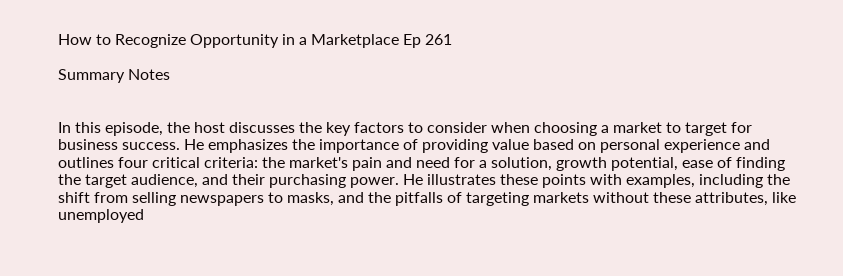How to Recognize Opportunity in a Marketplace Ep 261

Summary Notes


In this episode, the host discusses the key factors to consider when choosing a market to target for business success. He emphasizes the importance of providing value based on personal experience and outlines four critical criteria: the market's pain and need for a solution, growth potential, ease of finding the target audience, and their purchasing power. He illustrates these points with examples, including the shift from selling newspapers to masks, and the pitfalls of targeting markets without these attributes, like unemployed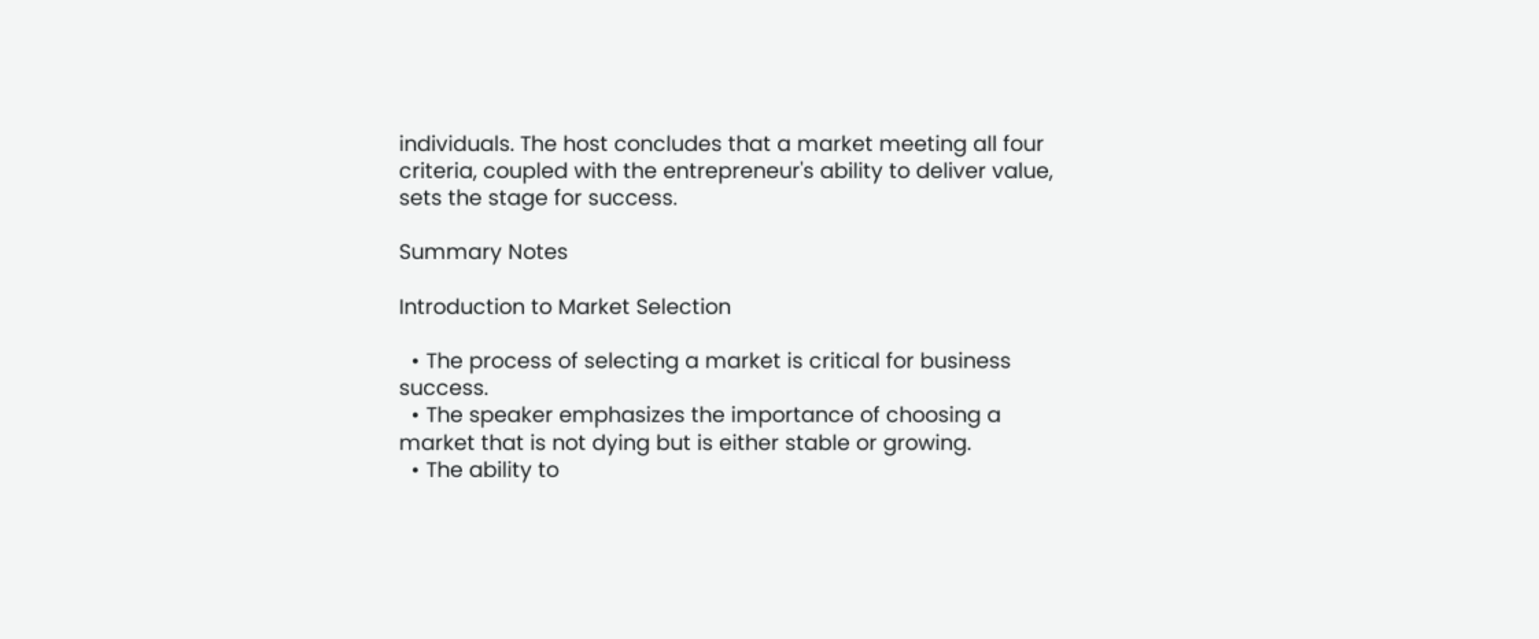individuals. The host concludes that a market meeting all four criteria, coupled with the entrepreneur's ability to deliver value, sets the stage for success.

Summary Notes

Introduction to Market Selection

  • The process of selecting a market is critical for business success.
  • The speaker emphasizes the importance of choosing a market that is not dying but is either stable or growing.
  • The ability to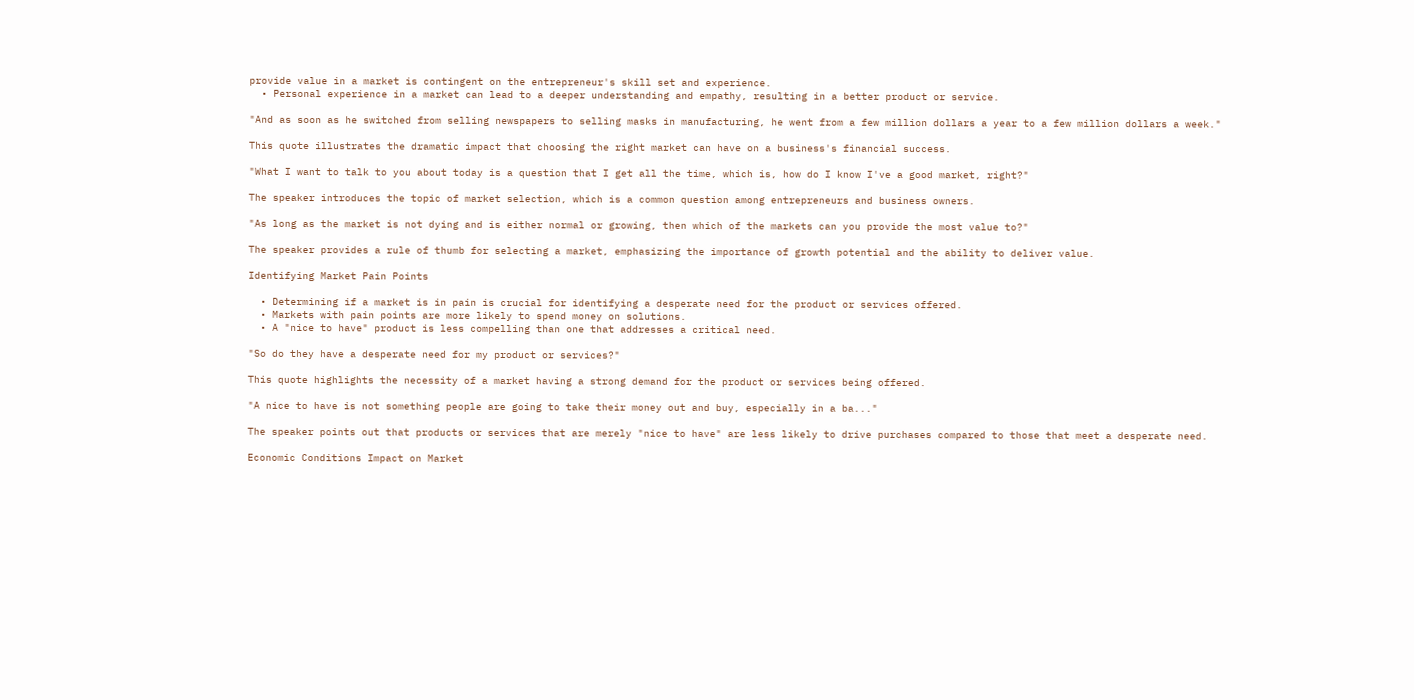provide value in a market is contingent on the entrepreneur's skill set and experience.
  • Personal experience in a market can lead to a deeper understanding and empathy, resulting in a better product or service.

"And as soon as he switched from selling newspapers to selling masks in manufacturing, he went from a few million dollars a year to a few million dollars a week."

This quote illustrates the dramatic impact that choosing the right market can have on a business's financial success.

"What I want to talk to you about today is a question that I get all the time, which is, how do I know I've a good market, right?"

The speaker introduces the topic of market selection, which is a common question among entrepreneurs and business owners.

"As long as the market is not dying and is either normal or growing, then which of the markets can you provide the most value to?"

The speaker provides a rule of thumb for selecting a market, emphasizing the importance of growth potential and the ability to deliver value.

Identifying Market Pain Points

  • Determining if a market is in pain is crucial for identifying a desperate need for the product or services offered.
  • Markets with pain points are more likely to spend money on solutions.
  • A "nice to have" product is less compelling than one that addresses a critical need.

"So do they have a desperate need for my product or services?"

This quote highlights the necessity of a market having a strong demand for the product or services being offered.

"A nice to have is not something people are going to take their money out and buy, especially in a ba..."

The speaker points out that products or services that are merely "nice to have" are less likely to drive purchases compared to those that meet a desperate need.

Economic Conditions Impact on Market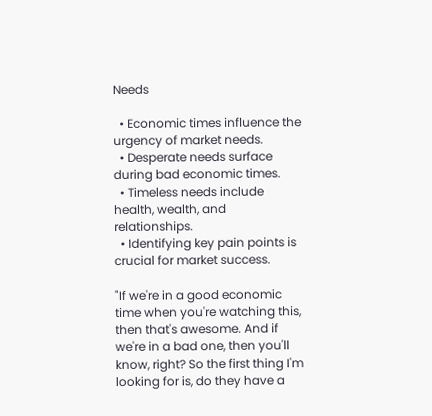Needs

  • Economic times influence the urgency of market needs.
  • Desperate needs surface during bad economic times.
  • Timeless needs include health, wealth, and relationships.
  • Identifying key pain points is crucial for market success.

"If we're in a good economic time when you're watching this, then that's awesome. And if we're in a bad one, then you'll know, right? So the first thing I'm looking for is, do they have a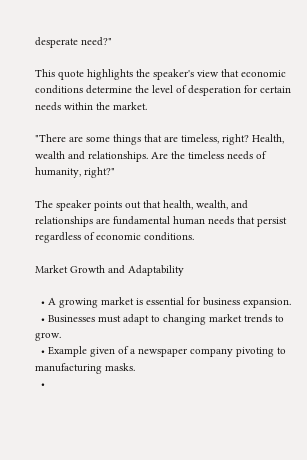desperate need?"

This quote highlights the speaker's view that economic conditions determine the level of desperation for certain needs within the market.

"There are some things that are timeless, right? Health, wealth and relationships. Are the timeless needs of humanity, right?"

The speaker points out that health, wealth, and relationships are fundamental human needs that persist regardless of economic conditions.

Market Growth and Adaptability

  • A growing market is essential for business expansion.
  • Businesses must adapt to changing market trends to grow.
  • Example given of a newspaper company pivoting to manufacturing masks.
  •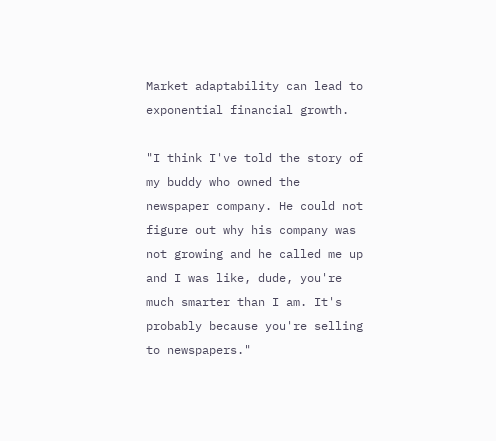Market adaptability can lead to exponential financial growth.

"I think I've told the story of my buddy who owned the newspaper company. He could not figure out why his company was not growing and he called me up and I was like, dude, you're much smarter than I am. It's probably because you're selling to newspapers."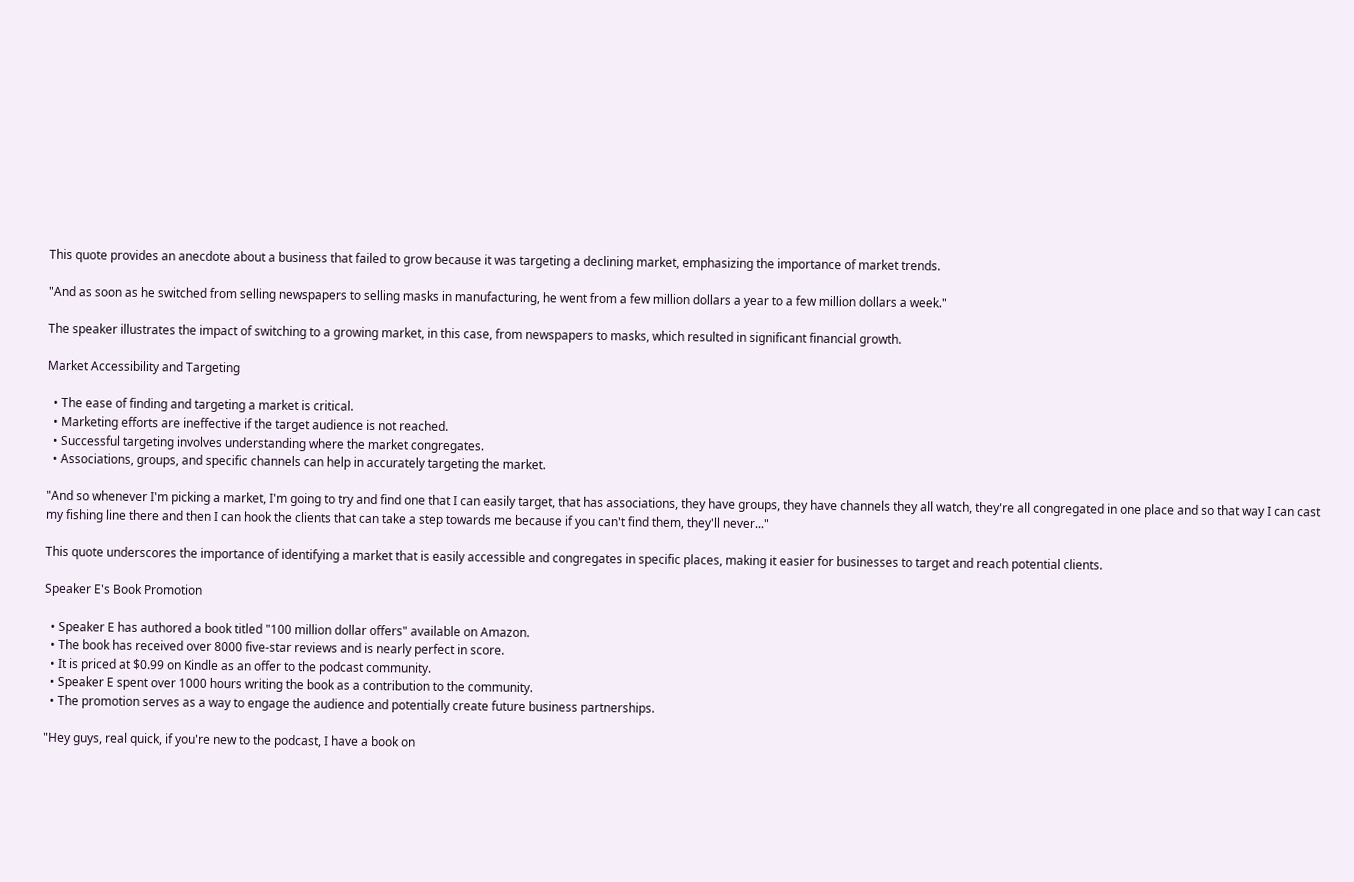This quote provides an anecdote about a business that failed to grow because it was targeting a declining market, emphasizing the importance of market trends.

"And as soon as he switched from selling newspapers to selling masks in manufacturing, he went from a few million dollars a year to a few million dollars a week."

The speaker illustrates the impact of switching to a growing market, in this case, from newspapers to masks, which resulted in significant financial growth.

Market Accessibility and Targeting

  • The ease of finding and targeting a market is critical.
  • Marketing efforts are ineffective if the target audience is not reached.
  • Successful targeting involves understanding where the market congregates.
  • Associations, groups, and specific channels can help in accurately targeting the market.

"And so whenever I'm picking a market, I'm going to try and find one that I can easily target, that has associations, they have groups, they have channels they all watch, they're all congregated in one place and so that way I can cast my fishing line there and then I can hook the clients that can take a step towards me because if you can't find them, they'll never..."

This quote underscores the importance of identifying a market that is easily accessible and congregates in specific places, making it easier for businesses to target and reach potential clients.

Speaker E's Book Promotion

  • Speaker E has authored a book titled "100 million dollar offers" available on Amazon.
  • The book has received over 8000 five-star reviews and is nearly perfect in score.
  • It is priced at $0.99 on Kindle as an offer to the podcast community.
  • Speaker E spent over 1000 hours writing the book as a contribution to the community.
  • The promotion serves as a way to engage the audience and potentially create future business partnerships.

"Hey guys, real quick, if you're new to the podcast, I have a book on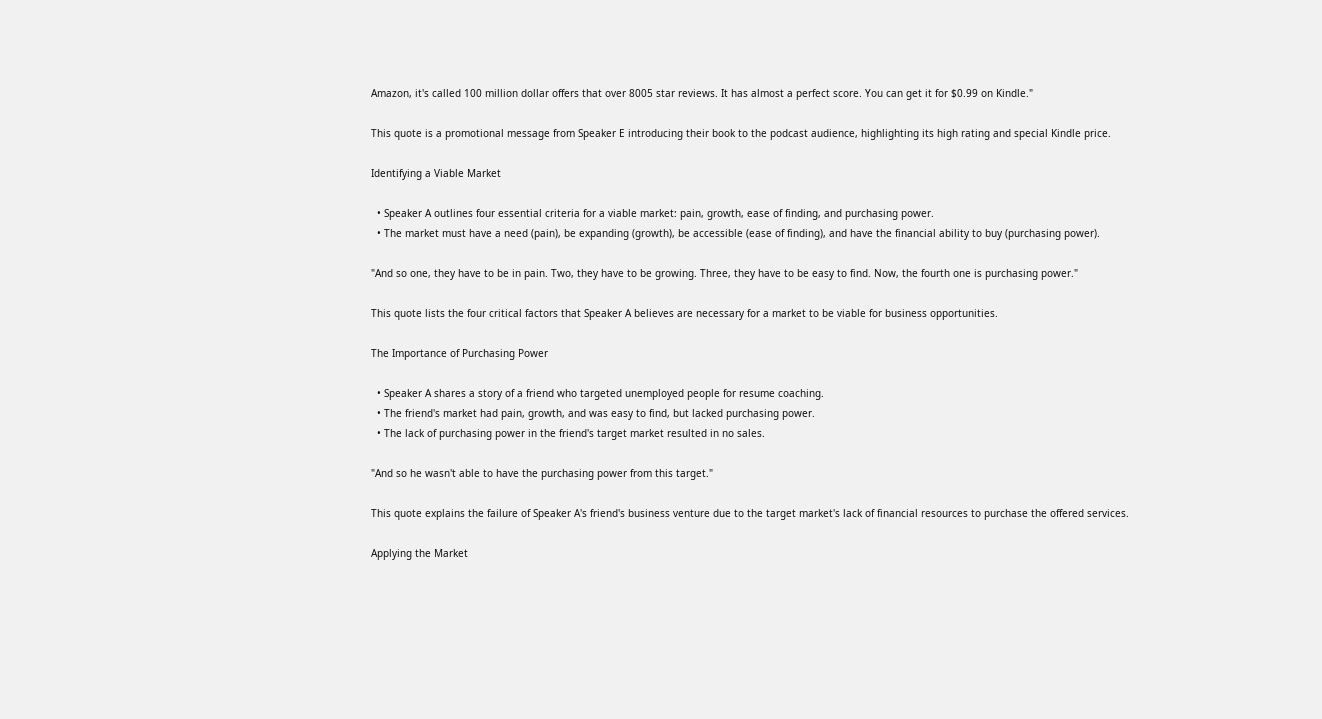Amazon, it's called 100 million dollar offers that over 8005 star reviews. It has almost a perfect score. You can get it for $0.99 on Kindle."

This quote is a promotional message from Speaker E introducing their book to the podcast audience, highlighting its high rating and special Kindle price.

Identifying a Viable Market

  • Speaker A outlines four essential criteria for a viable market: pain, growth, ease of finding, and purchasing power.
  • The market must have a need (pain), be expanding (growth), be accessible (ease of finding), and have the financial ability to buy (purchasing power).

"And so one, they have to be in pain. Two, they have to be growing. Three, they have to be easy to find. Now, the fourth one is purchasing power."

This quote lists the four critical factors that Speaker A believes are necessary for a market to be viable for business opportunities.

The Importance of Purchasing Power

  • Speaker A shares a story of a friend who targeted unemployed people for resume coaching.
  • The friend's market had pain, growth, and was easy to find, but lacked purchasing power.
  • The lack of purchasing power in the friend's target market resulted in no sales.

"And so he wasn't able to have the purchasing power from this target."

This quote explains the failure of Speaker A's friend's business venture due to the target market's lack of financial resources to purchase the offered services.

Applying the Market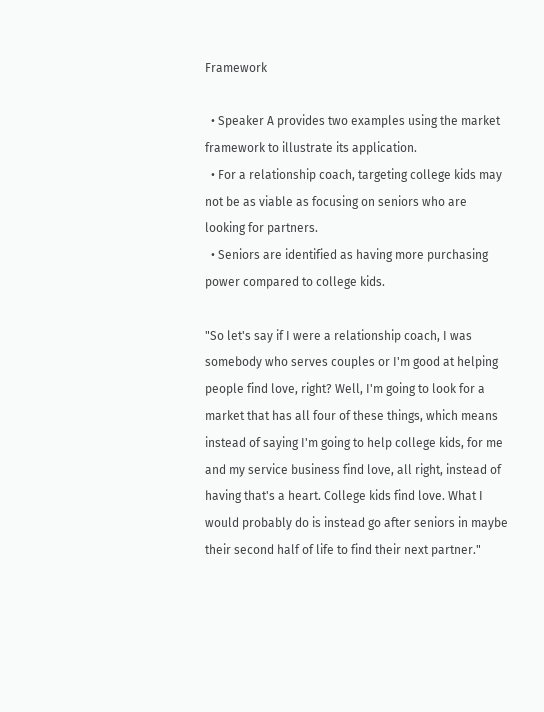Framework

  • Speaker A provides two examples using the market framework to illustrate its application.
  • For a relationship coach, targeting college kids may not be as viable as focusing on seniors who are looking for partners.
  • Seniors are identified as having more purchasing power compared to college kids.

"So let's say if I were a relationship coach, I was somebody who serves couples or I'm good at helping people find love, right? Well, I'm going to look for a market that has all four of these things, which means instead of saying I'm going to help college kids, for me and my service business find love, all right, instead of having that's a heart. College kids find love. What I would probably do is instead go after seniors in maybe their second half of life to find their next partner."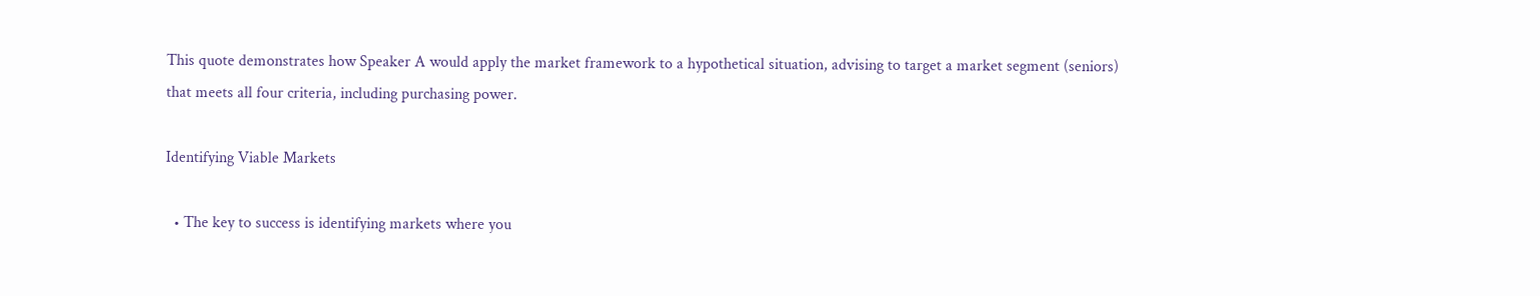This quote demonstrates how Speaker A would apply the market framework to a hypothetical situation, advising to target a market segment (seniors) that meets all four criteria, including purchasing power.

Identifying Viable Markets

  • The key to success is identifying markets where you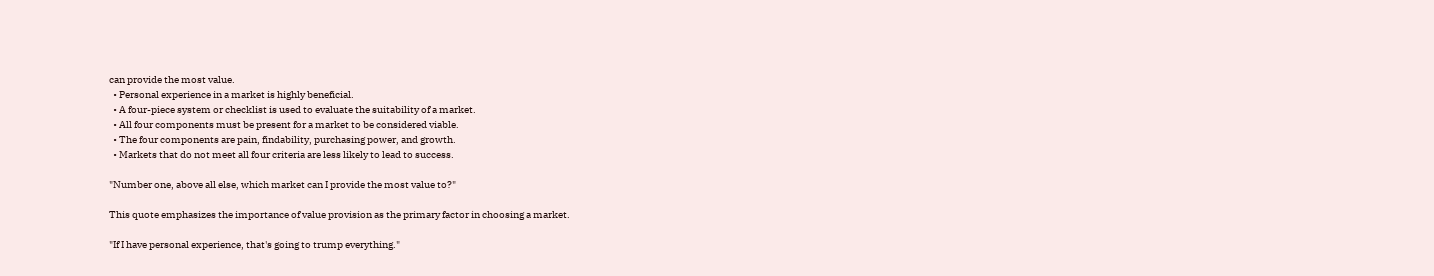can provide the most value.
  • Personal experience in a market is highly beneficial.
  • A four-piece system or checklist is used to evaluate the suitability of a market.
  • All four components must be present for a market to be considered viable.
  • The four components are pain, findability, purchasing power, and growth.
  • Markets that do not meet all four criteria are less likely to lead to success.

"Number one, above all else, which market can I provide the most value to?"

This quote emphasizes the importance of value provision as the primary factor in choosing a market.

"If I have personal experience, that's going to trump everything."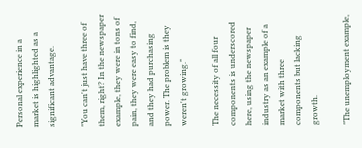Personal experience in a market is highlighted as a significant advantage.

"You can't just have three of them, right? In the newspaper example, they were in tons of pain, they were easy to find, and they had purchasing power. The problem is they weren't growing."

The necessity of all four components is underscored here, using the newspaper industry as an example of a market with three components but lacking growth.

"The unemployment example,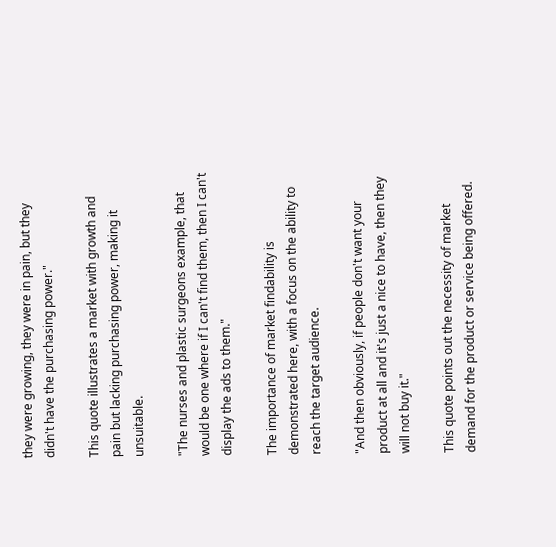they were growing, they were in pain, but they didn't have the purchasing power."

This quote illustrates a market with growth and pain but lacking purchasing power, making it unsuitable.

"The nurses and plastic surgeons example, that would be one where if I can't find them, then I can't display the ads to them."

The importance of market findability is demonstrated here, with a focus on the ability to reach the target audience.

"And then obviously, if people don't want your product at all and it's just a nice to have, then they will not buy it."

This quote points out the necessity of market demand for the product or service being offered.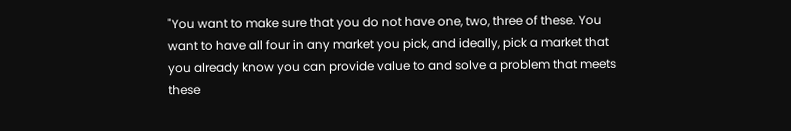"You want to make sure that you do not have one, two, three of these. You want to have all four in any market you pick, and ideally, pick a market that you already know you can provide value to and solve a problem that meets these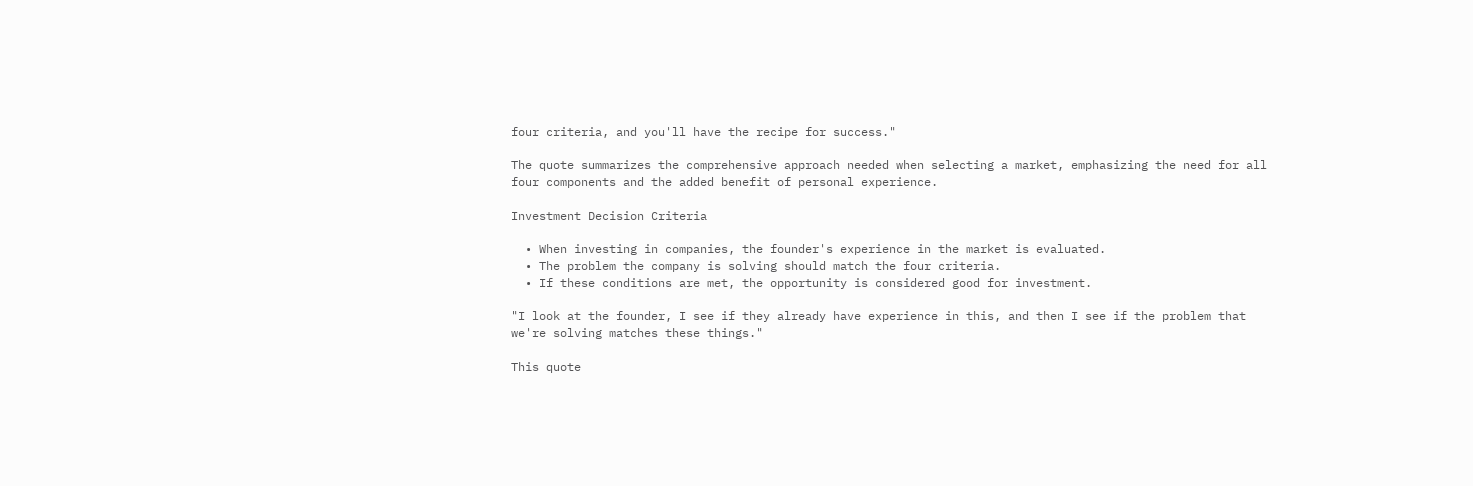four criteria, and you'll have the recipe for success."

The quote summarizes the comprehensive approach needed when selecting a market, emphasizing the need for all four components and the added benefit of personal experience.

Investment Decision Criteria

  • When investing in companies, the founder's experience in the market is evaluated.
  • The problem the company is solving should match the four criteria.
  • If these conditions are met, the opportunity is considered good for investment.

"I look at the founder, I see if they already have experience in this, and then I see if the problem that we're solving matches these things."

This quote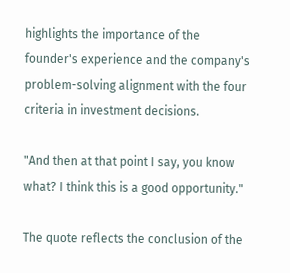highlights the importance of the founder's experience and the company's problem-solving alignment with the four criteria in investment decisions.

"And then at that point I say, you know what? I think this is a good opportunity."

The quote reflects the conclusion of the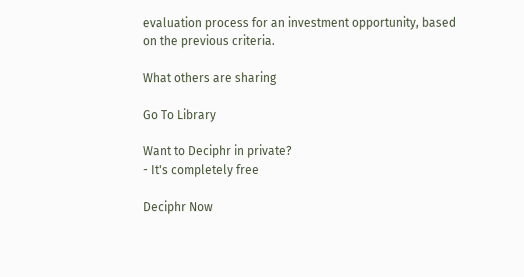evaluation process for an investment opportunity, based on the previous criteria.

What others are sharing

Go To Library

Want to Deciphr in private?
- It's completely free

Deciphr Now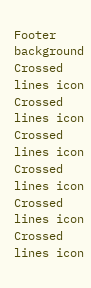Footer background
Crossed lines icon
Crossed lines icon
Crossed lines icon
Crossed lines icon
Crossed lines icon
Crossed lines icon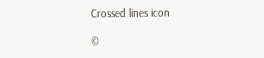Crossed lines icon

©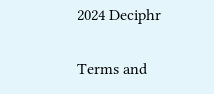2024 Deciphr

Terms and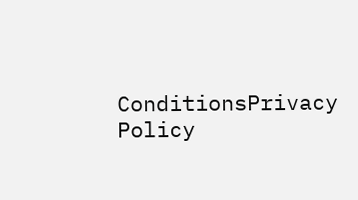ConditionsPrivacy Policy